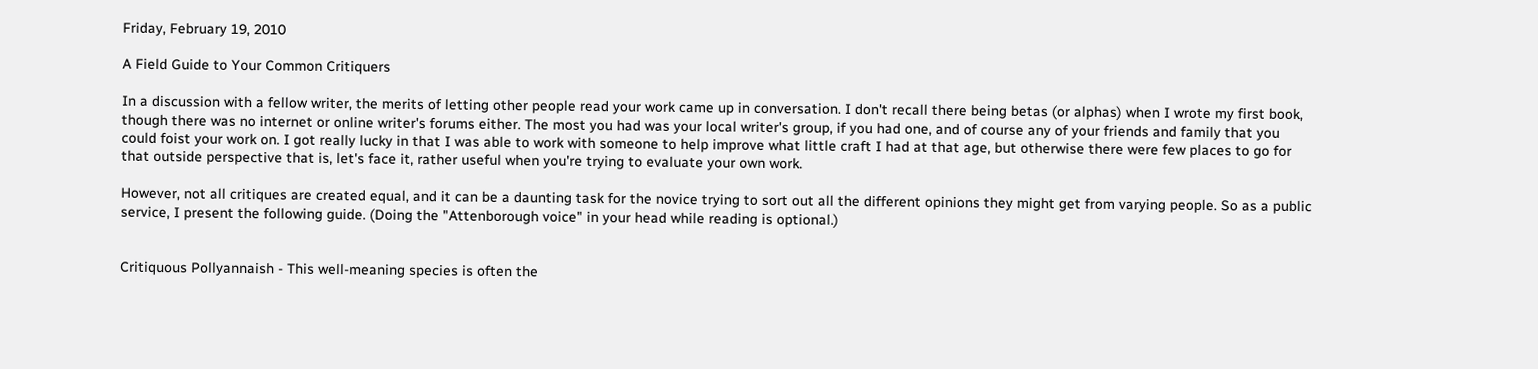Friday, February 19, 2010

A Field Guide to Your Common Critiquers

In a discussion with a fellow writer, the merits of letting other people read your work came up in conversation. I don't recall there being betas (or alphas) when I wrote my first book, though there was no internet or online writer's forums either. The most you had was your local writer's group, if you had one, and of course any of your friends and family that you could foist your work on. I got really lucky in that I was able to work with someone to help improve what little craft I had at that age, but otherwise there were few places to go for that outside perspective that is, let's face it, rather useful when you're trying to evaluate your own work.

However, not all critiques are created equal, and it can be a daunting task for the novice trying to sort out all the different opinions they might get from varying people. So as a public service, I present the following guide. (Doing the "Attenborough voice" in your head while reading is optional.)


Critiquous Pollyannaish - This well-meaning species is often the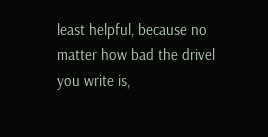least helpful, because no matter how bad the drivel you write is,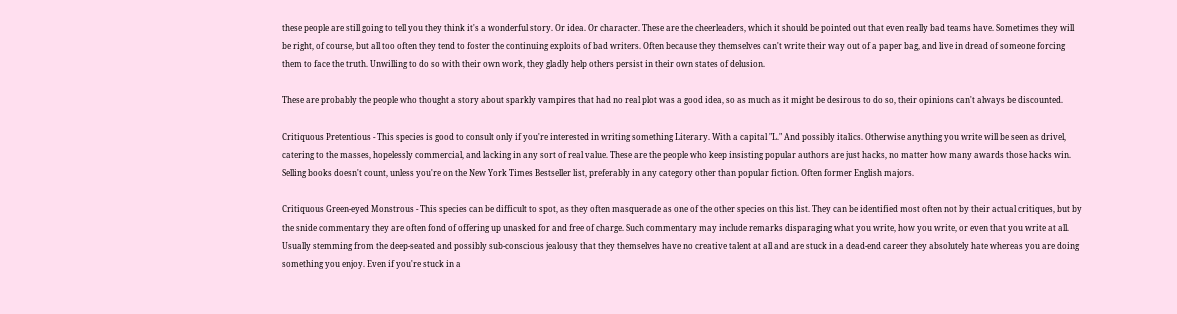these people are still going to tell you they think it's a wonderful story. Or idea. Or character. These are the cheerleaders, which it should be pointed out that even really bad teams have. Sometimes they will be right, of course, but all too often they tend to foster the continuing exploits of bad writers. Often because they themselves can't write their way out of a paper bag, and live in dread of someone forcing them to face the truth. Unwilling to do so with their own work, they gladly help others persist in their own states of delusion.

These are probably the people who thought a story about sparkly vampires that had no real plot was a good idea, so as much as it might be desirous to do so, their opinions can't always be discounted.

Critiquous Pretentious - This species is good to consult only if you're interested in writing something Literary. With a capital "L." And possibly italics. Otherwise anything you write will be seen as drivel, catering to the masses, hopelessly commercial, and lacking in any sort of real value. These are the people who keep insisting popular authors are just hacks, no matter how many awards those hacks win. Selling books doesn't count, unless you're on the New York Times Bestseller list, preferably in any category other than popular fiction. Often former English majors.

Critiquous Green-eyed Monstrous - This species can be difficult to spot, as they often masquerade as one of the other species on this list. They can be identified most often not by their actual critiques, but by the snide commentary they are often fond of offering up unasked for and free of charge. Such commentary may include remarks disparaging what you write, how you write, or even that you write at all. Usually stemming from the deep-seated and possibly sub-conscious jealousy that they themselves have no creative talent at all and are stuck in a dead-end career they absolutely hate whereas you are doing something you enjoy. Even if you're stuck in a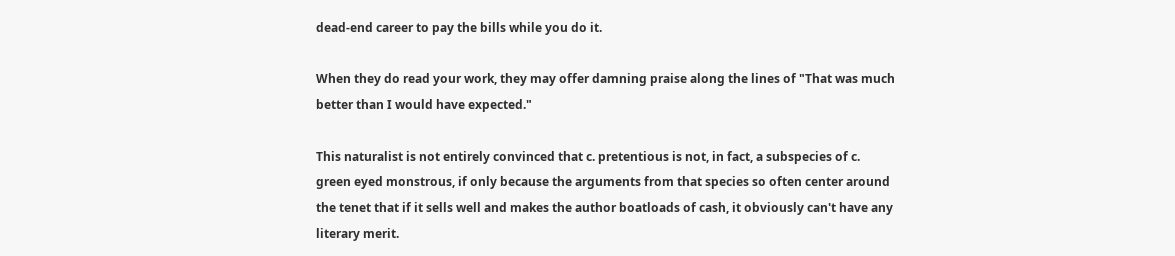dead-end career to pay the bills while you do it.

When they do read your work, they may offer damning praise along the lines of "That was much better than I would have expected."

This naturalist is not entirely convinced that c. pretentious is not, in fact, a subspecies of c. green eyed monstrous, if only because the arguments from that species so often center around the tenet that if it sells well and makes the author boatloads of cash, it obviously can't have any literary merit.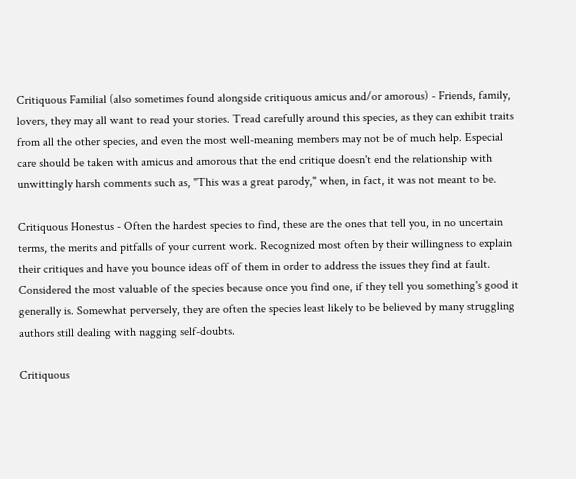Critiquous Familial (also sometimes found alongside critiquous amicus and/or amorous) - Friends, family, lovers, they may all want to read your stories. Tread carefully around this species, as they can exhibit traits from all the other species, and even the most well-meaning members may not be of much help. Especial care should be taken with amicus and amorous that the end critique doesn't end the relationship with unwittingly harsh comments such as, "This was a great parody," when, in fact, it was not meant to be.

Critiquous Honestus - Often the hardest species to find, these are the ones that tell you, in no uncertain terms, the merits and pitfalls of your current work. Recognized most often by their willingness to explain their critiques and have you bounce ideas off of them in order to address the issues they find at fault. Considered the most valuable of the species because once you find one, if they tell you something's good it generally is. Somewhat perversely, they are often the species least likely to be believed by many struggling authors still dealing with nagging self-doubts.

Critiquous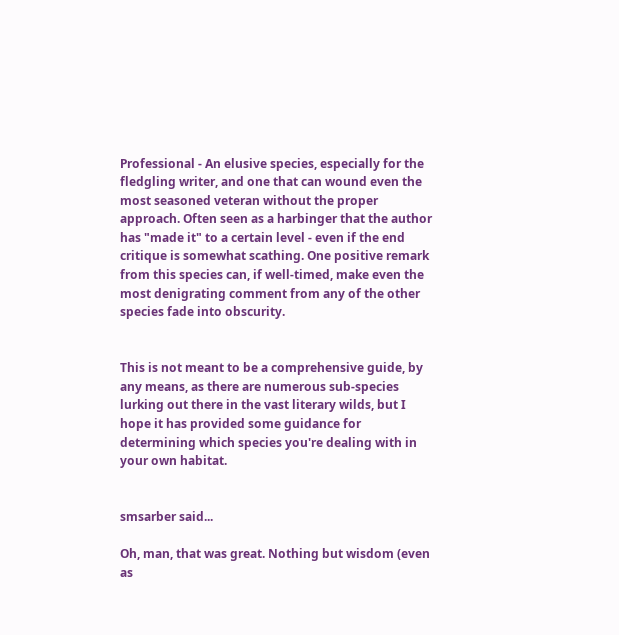Professional - An elusive species, especially for the fledgling writer, and one that can wound even the most seasoned veteran without the proper approach. Often seen as a harbinger that the author has "made it" to a certain level - even if the end critique is somewhat scathing. One positive remark from this species can, if well-timed, make even the most denigrating comment from any of the other species fade into obscurity.


This is not meant to be a comprehensive guide, by any means, as there are numerous sub-species lurking out there in the vast literary wilds, but I hope it has provided some guidance for determining which species you're dealing with in your own habitat.


smsarber said...

Oh, man, that was great. Nothing but wisdom (even as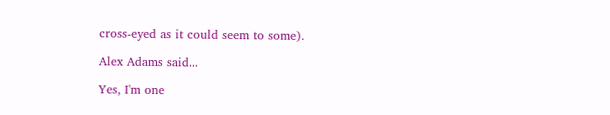cross-eyed as it could seem to some).

Alex Adams said...

Yes, I'm one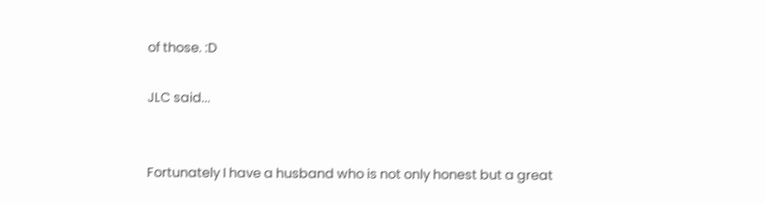of those. :D

JLC said...


Fortunately I have a husband who is not only honest but a great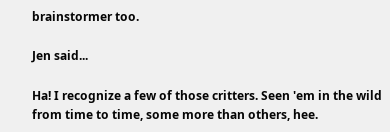brainstormer too.

Jen said...

Ha! I recognize a few of those critters. Seen 'em in the wild from time to time, some more than others, hee.